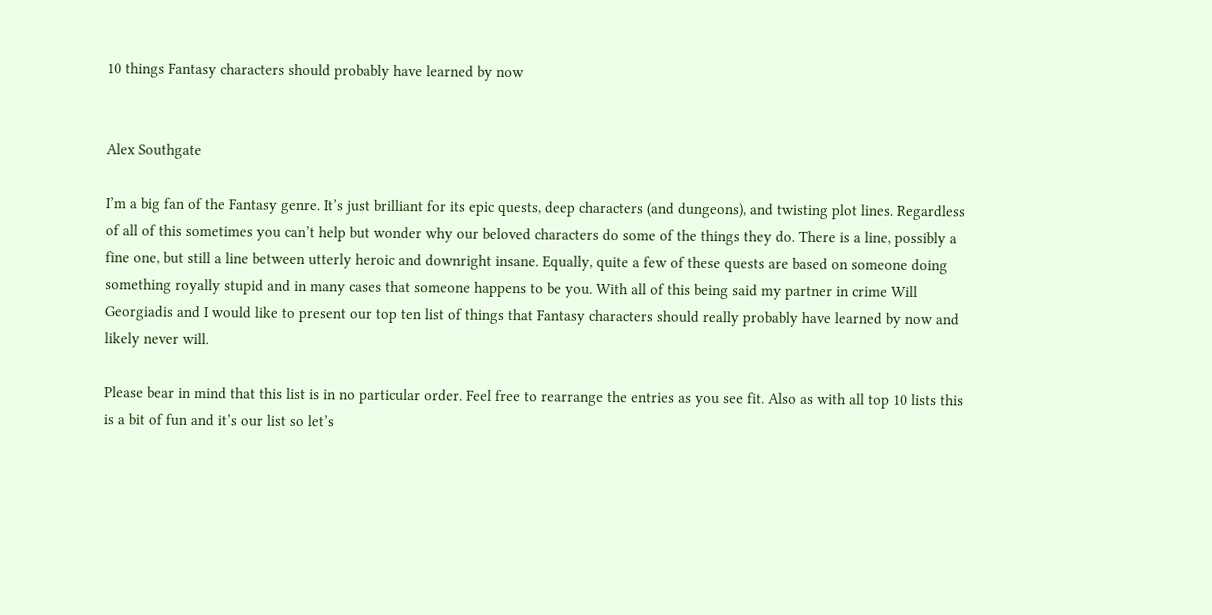10 things Fantasy characters should probably have learned by now


Alex Southgate

I’m a big fan of the Fantasy genre. It’s just brilliant for its epic quests, deep characters (and dungeons), and twisting plot lines. Regardless of all of this sometimes you can’t help but wonder why our beloved characters do some of the things they do. There is a line, possibly a fine one, but still a line between utterly heroic and downright insane. Equally, quite a few of these quests are based on someone doing something royally stupid and in many cases that someone happens to be you. With all of this being said my partner in crime Will Georgiadis and I would like to present our top ten list of things that Fantasy characters should really probably have learned by now and likely never will.

Please bear in mind that this list is in no particular order. Feel free to rearrange the entries as you see fit. Also as with all top 10 lists this is a bit of fun and it’s our list so let’s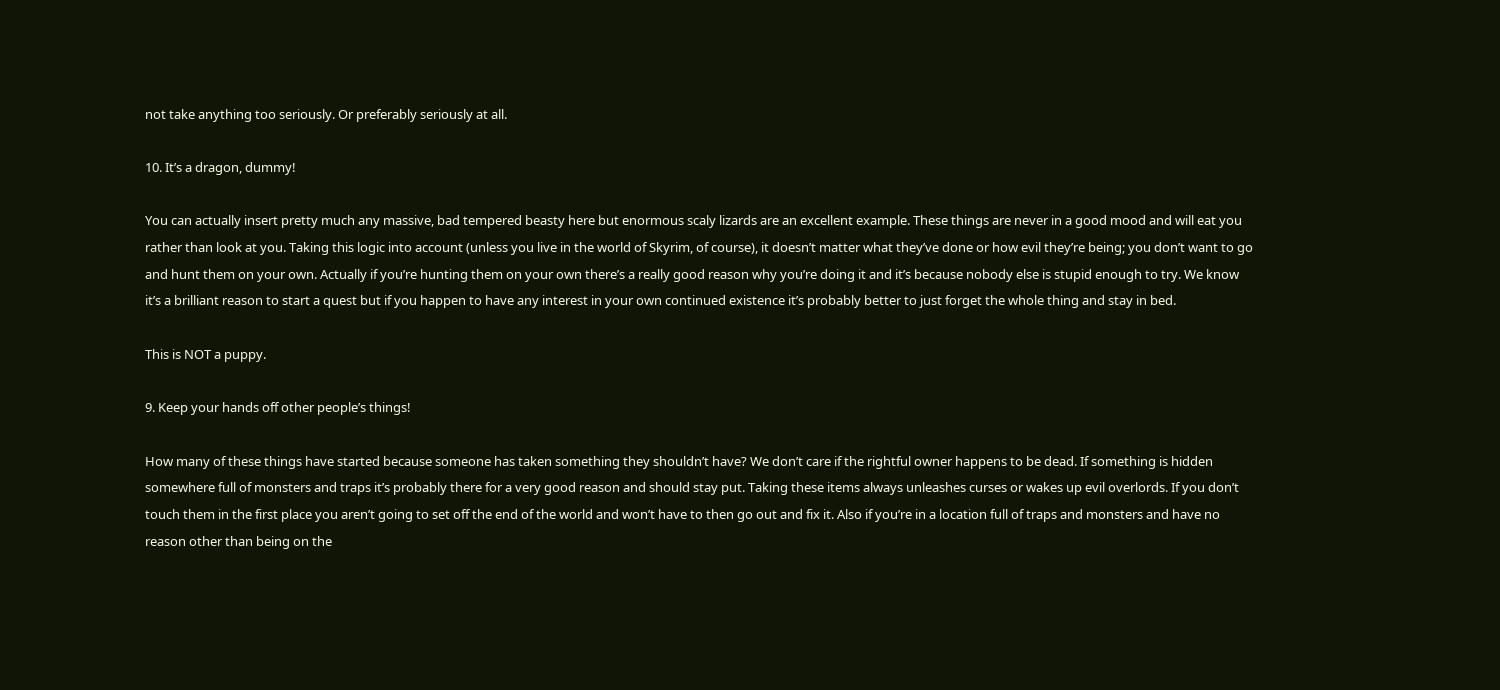not take anything too seriously. Or preferably seriously at all.

10. It’s a dragon, dummy!

You can actually insert pretty much any massive, bad tempered beasty here but enormous scaly lizards are an excellent example. These things are never in a good mood and will eat you rather than look at you. Taking this logic into account (unless you live in the world of Skyrim, of course), it doesn’t matter what they’ve done or how evil they’re being; you don’t want to go and hunt them on your own. Actually if you’re hunting them on your own there’s a really good reason why you’re doing it and it’s because nobody else is stupid enough to try. We know it’s a brilliant reason to start a quest but if you happen to have any interest in your own continued existence it’s probably better to just forget the whole thing and stay in bed.

This is NOT a puppy.

9. Keep your hands off other people’s things!

How many of these things have started because someone has taken something they shouldn’t have? We don’t care if the rightful owner happens to be dead. If something is hidden somewhere full of monsters and traps it’s probably there for a very good reason and should stay put. Taking these items always unleashes curses or wakes up evil overlords. If you don’t touch them in the first place you aren’t going to set off the end of the world and won’t have to then go out and fix it. Also if you’re in a location full of traps and monsters and have no reason other than being on the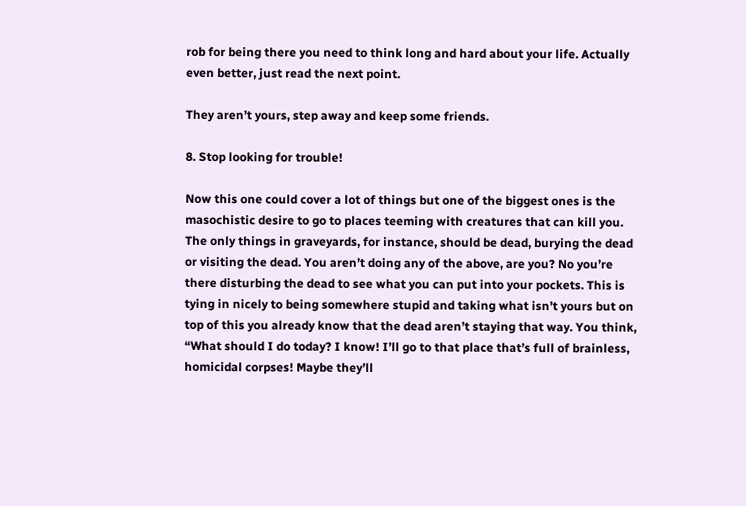rob for being there you need to think long and hard about your life. Actually even better, just read the next point.

They aren’t yours, step away and keep some friends.

8. Stop looking for trouble!

Now this one could cover a lot of things but one of the biggest ones is the masochistic desire to go to places teeming with creatures that can kill you. The only things in graveyards, for instance, should be dead, burying the dead or visiting the dead. You aren’t doing any of the above, are you? No you’re there disturbing the dead to see what you can put into your pockets. This is tying in nicely to being somewhere stupid and taking what isn’t yours but on top of this you already know that the dead aren’t staying that way. You think, “What should I do today? I know! I’ll go to that place that’s full of brainless, homicidal corpses! Maybe they’ll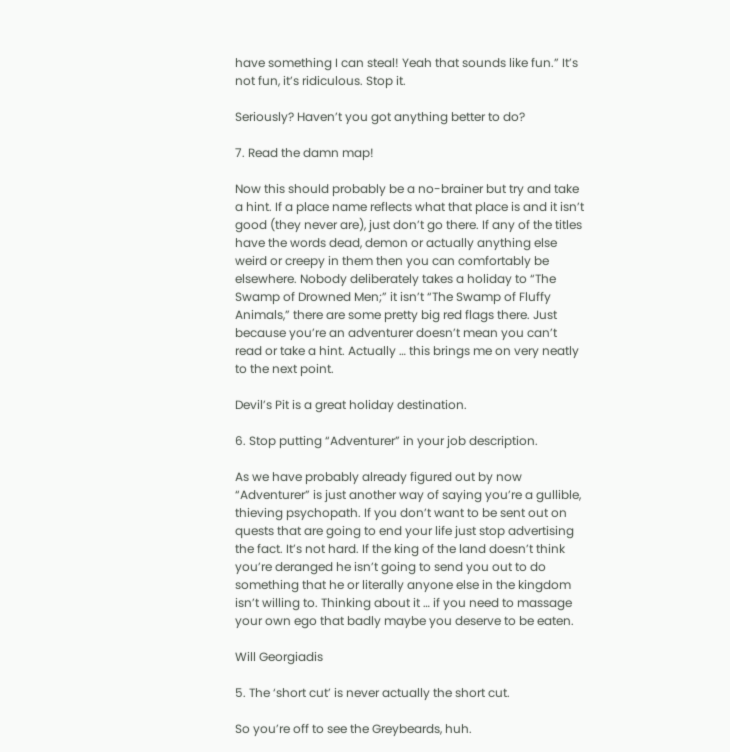have something I can steal! Yeah that sounds like fun.” It’s not fun, it’s ridiculous. Stop it.

Seriously? Haven’t you got anything better to do?

7. Read the damn map!

Now this should probably be a no-brainer but try and take a hint. If a place name reflects what that place is and it isn’t good (they never are), just don’t go there. If any of the titles have the words dead, demon or actually anything else weird or creepy in them then you can comfortably be elsewhere. Nobody deliberately takes a holiday to “The Swamp of Drowned Men;” it isn’t “The Swamp of Fluffy Animals,” there are some pretty big red flags there. Just because you’re an adventurer doesn’t mean you can’t read or take a hint. Actually … this brings me on very neatly to the next point.

Devil’s Pit is a great holiday destination.

6. Stop putting “Adventurer” in your job description.

As we have probably already figured out by now “Adventurer” is just another way of saying you’re a gullible, thieving psychopath. If you don’t want to be sent out on quests that are going to end your life just stop advertising the fact. It’s not hard. If the king of the land doesn’t think you’re deranged he isn’t going to send you out to do something that he or literally anyone else in the kingdom isn’t willing to. Thinking about it … if you need to massage your own ego that badly maybe you deserve to be eaten.

Will Georgiadis

5. The ‘short cut’ is never actually the short cut.

So you’re off to see the Greybeards, huh.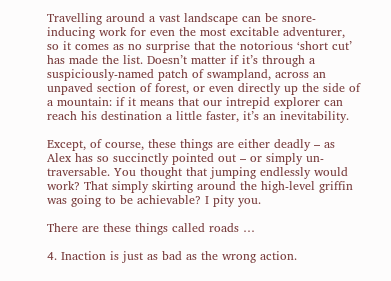Travelling around a vast landscape can be snore-inducing work for even the most excitable adventurer, so it comes as no surprise that the notorious ‘short cut’ has made the list. Doesn’t matter if it’s through a suspiciously-named patch of swampland, across an unpaved section of forest, or even directly up the side of a mountain: if it means that our intrepid explorer can reach his destination a little faster, it’s an inevitability.

Except, of course, these things are either deadly – as Alex has so succinctly pointed out – or simply un-traversable. You thought that jumping endlessly would work? That simply skirting around the high-level griffin was going to be achievable? I pity you.

There are these things called roads …

4. Inaction is just as bad as the wrong action.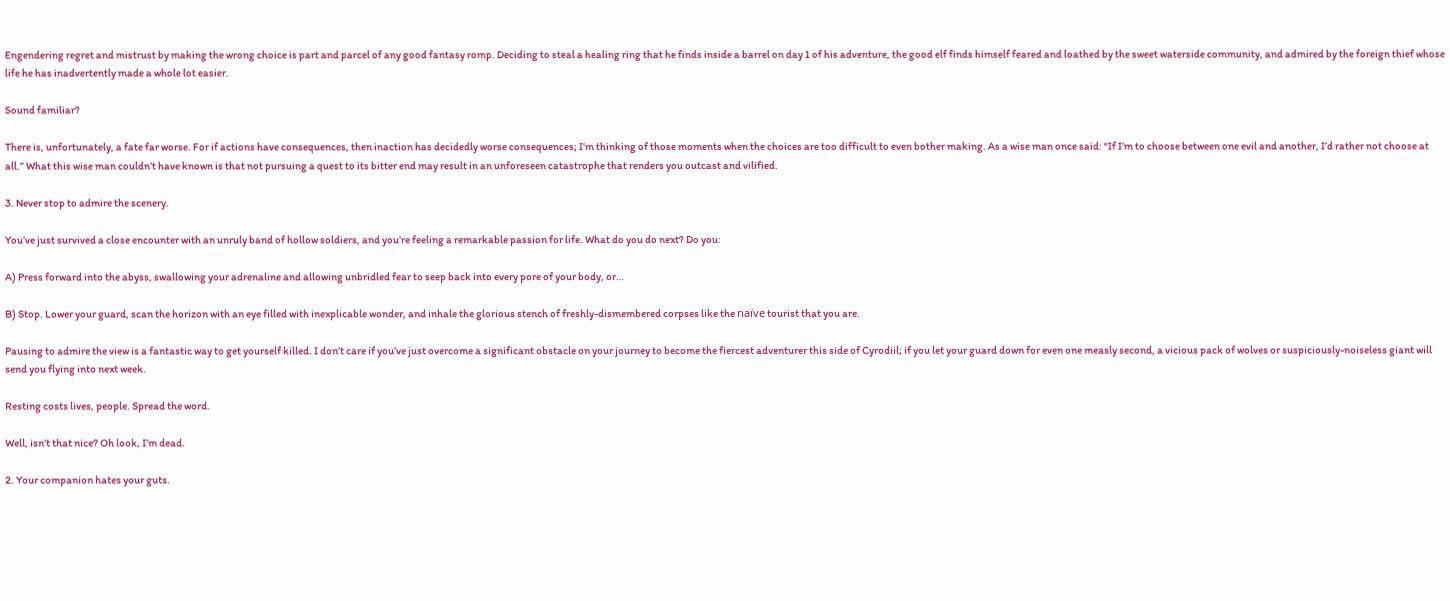Engendering regret and mistrust by making the wrong choice is part and parcel of any good fantasy romp. Deciding to steal a healing ring that he finds inside a barrel on day 1 of his adventure, the good elf finds himself feared and loathed by the sweet waterside community, and admired by the foreign thief whose life he has inadvertently made a whole lot easier.

Sound familiar?

There is, unfortunately, a fate far worse. For if actions have consequences, then inaction has decidedly worse consequences; I’m thinking of those moments when the choices are too difficult to even bother making. As a wise man once said: “If I’m to choose between one evil and another, I’d rather not choose at all.” What this wise man couldn’t have known is that not pursuing a quest to its bitter end may result in an unforeseen catastrophe that renders you outcast and vilified.

3. Never stop to admire the scenery.

You’ve just survived a close encounter with an unruly band of hollow soldiers, and you’re feeling a remarkable passion for life. What do you do next? Do you:

A) Press forward into the abyss, swallowing your adrenaline and allowing unbridled fear to seep back into every pore of your body, or…

B) Stop. Lower your guard, scan the horizon with an eye filled with inexplicable wonder, and inhale the glorious stench of freshly-dismembered corpses like the naïve tourist that you are.

Pausing to admire the view is a fantastic way to get yourself killed. I don’t care if you’ve just overcome a significant obstacle on your journey to become the fiercest adventurer this side of Cyrodiil; if you let your guard down for even one measly second, a vicious pack of wolves or suspiciously-noiseless giant will send you flying into next week.

Resting costs lives, people. Spread the word.

Well, isn’t that nice? Oh look, I’m dead.

2. Your companion hates your guts.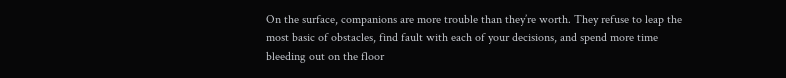On the surface, companions are more trouble than they’re worth. They refuse to leap the most basic of obstacles, find fault with each of your decisions, and spend more time bleeding out on the floor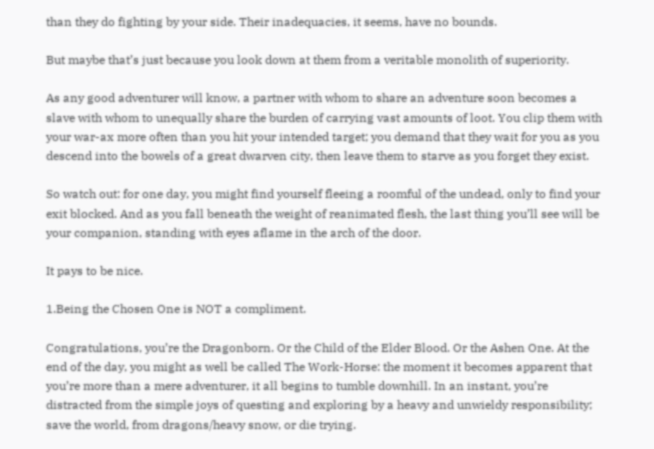than they do fighting by your side. Their inadequacies, it seems, have no bounds.

But maybe that’s just because you look down at them from a veritable monolith of superiority.

As any good adventurer will know, a partner with whom to share an adventure soon becomes a slave with whom to unequally share the burden of carrying vast amounts of loot. You clip them with your war-ax more often than you hit your intended target; you demand that they wait for you as you descend into the bowels of a great dwarven city, then leave them to starve as you forget they exist.

So watch out: for one day, you might find yourself fleeing a roomful of the undead, only to find your exit blocked. And as you fall beneath the weight of reanimated flesh, the last thing you’ll see will be your companion, standing with eyes aflame in the arch of the door.

It pays to be nice.

1.Being the Chosen One is NOT a compliment.

Congratulations, you’re the Dragonborn. Or the Child of the Elder Blood. Or the Ashen One. At the end of the day, you might as well be called The Work-Horse: the moment it becomes apparent that you’re more than a mere adventurer, it all begins to tumble downhill. In an instant, you’re distracted from the simple joys of questing and exploring by a heavy and unwieldy responsibility; save the world, from dragons/heavy snow, or die trying.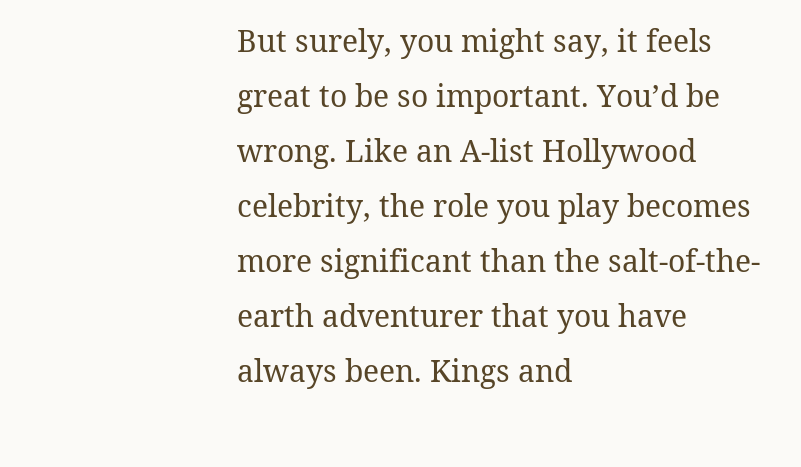But surely, you might say, it feels great to be so important. You’d be wrong. Like an A-list Hollywood celebrity, the role you play becomes more significant than the salt-of-the-earth adventurer that you have always been. Kings and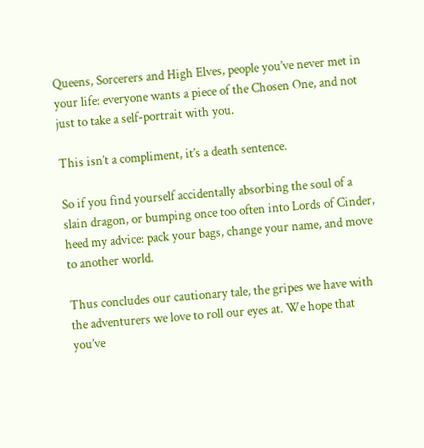Queens, Sorcerers and High Elves, people you’ve never met in your life: everyone wants a piece of the Chosen One, and not just to take a self-portrait with you.

This isn’t a compliment, it’s a death sentence.

So if you find yourself accidentally absorbing the soul of a slain dragon, or bumping once too often into Lords of Cinder, heed my advice: pack your bags, change your name, and move to another world.

Thus concludes our cautionary tale, the gripes we have with the adventurers we love to roll our eyes at. We hope that you’ve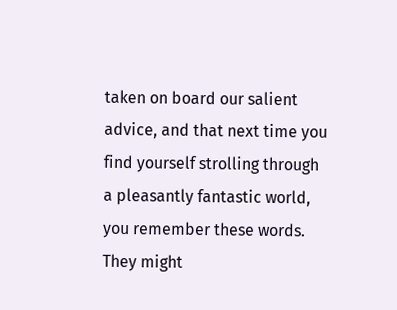taken on board our salient advice, and that next time you find yourself strolling through a pleasantly fantastic world, you remember these words. They might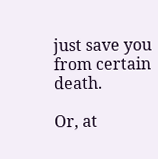just save you from certain death.

Or, at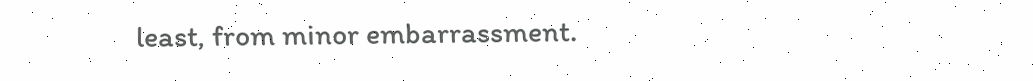least, from minor embarrassment.